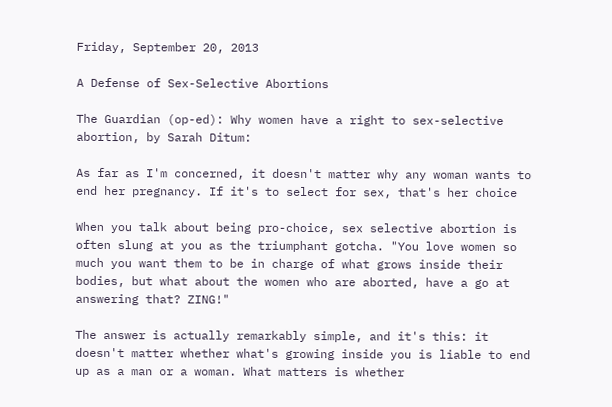Friday, September 20, 2013

A Defense of Sex-Selective Abortions

The Guardian (op-ed): Why women have a right to sex-selective abortion, by Sarah Ditum:

As far as I'm concerned, it doesn't matter why any woman wants to end her pregnancy. If it's to select for sex, that's her choice

When you talk about being pro-choice, sex selective abortion is often slung at you as the triumphant gotcha. "You love women so much you want them to be in charge of what grows inside their bodies, but what about the women who are aborted, have a go at answering that? ZING!"

The answer is actually remarkably simple, and it's this: it doesn't matter whether what's growing inside you is liable to end up as a man or a woman. What matters is whether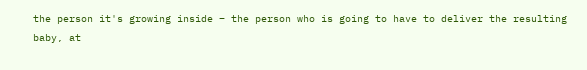the person it's growing inside – the person who is going to have to deliver the resulting baby, at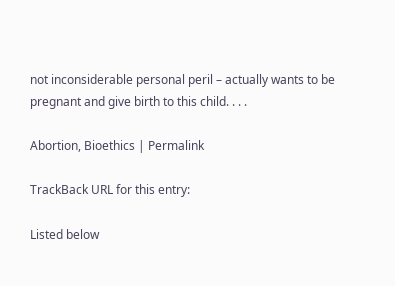not inconsiderable personal peril – actually wants to be pregnant and give birth to this child. . . .

Abortion, Bioethics | Permalink

TrackBack URL for this entry:

Listed below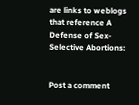are links to weblogs that reference A Defense of Sex-Selective Abortions:


Post a comment